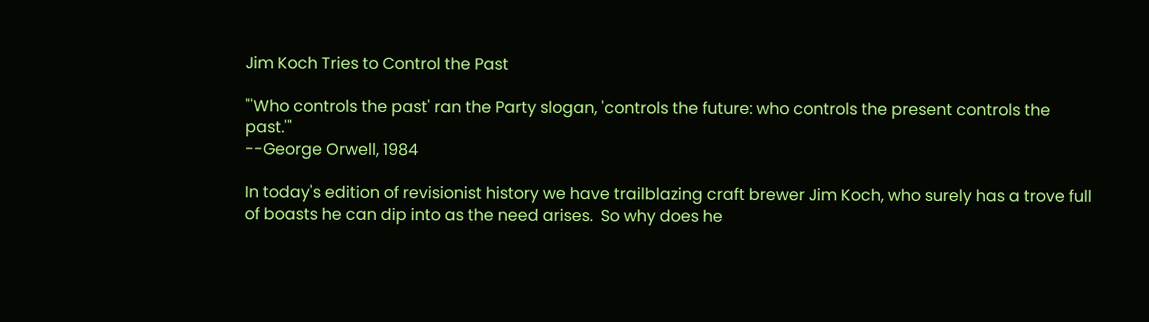Jim Koch Tries to Control the Past

"'Who controls the past' ran the Party slogan, 'controls the future: who controls the present controls the past.'"
--George Orwell, 1984

In today's edition of revisionist history we have trailblazing craft brewer Jim Koch, who surely has a trove full of boasts he can dip into as the need arises.  So why does he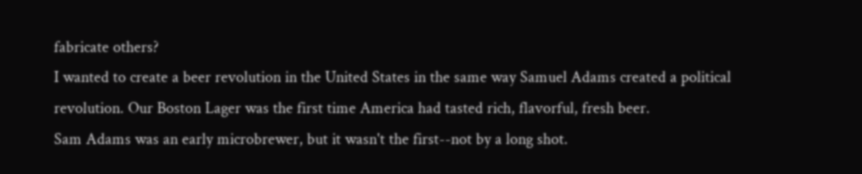fabricate others?
I wanted to create a beer revolution in the United States in the same way Samuel Adams created a political revolution. Our Boston Lager was the first time America had tasted rich, flavorful, fresh beer.
Sam Adams was an early microbrewer, but it wasn't the first--not by a long shot.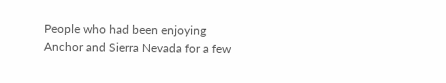People who had been enjoying Anchor and Sierra Nevada for a few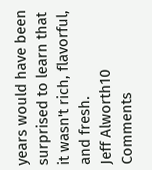years would have been surprised to learn that it wasn't rich, flavorful, and fresh.
Jeff Alworth10 Comments